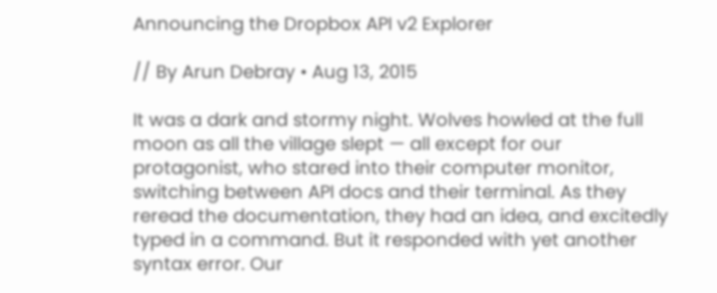Announcing the Dropbox API v2 Explorer

// By Arun Debray • Aug 13, 2015

It was a dark and stormy night. Wolves howled at the full moon as all the village slept — all except for our protagonist, who stared into their computer monitor, switching between API docs and their terminal. As they reread the documentation, they had an idea, and excitedly typed in a command. But it responded with yet another syntax error. Our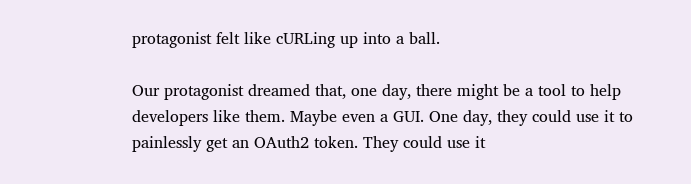protagonist felt like cURLing up into a ball.

Our protagonist dreamed that, one day, there might be a tool to help developers like them. Maybe even a GUI. One day, they could use it to painlessly get an OAuth2 token. They could use it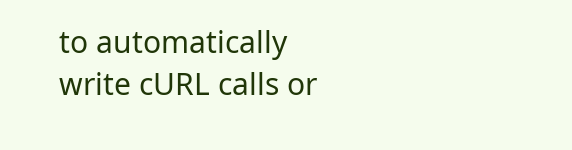to automatically write cURL calls or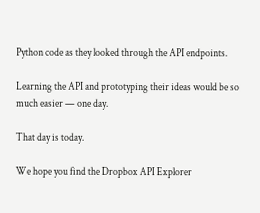Python code as they looked through the API endpoints.

Learning the API and prototyping their ideas would be so much easier — one day.

That day is today.

We hope you find the Dropbox API Explorer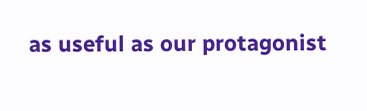as useful as our protagonist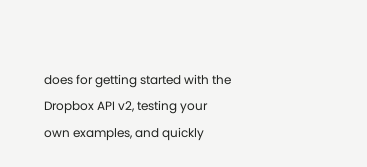does for getting started with the Dropbox API v2, testing your own examples, and quickly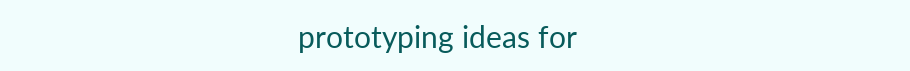prototyping ideas for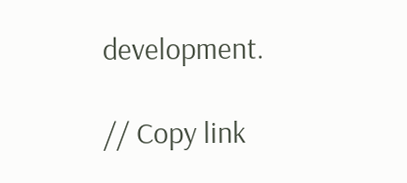development.

// Copy link